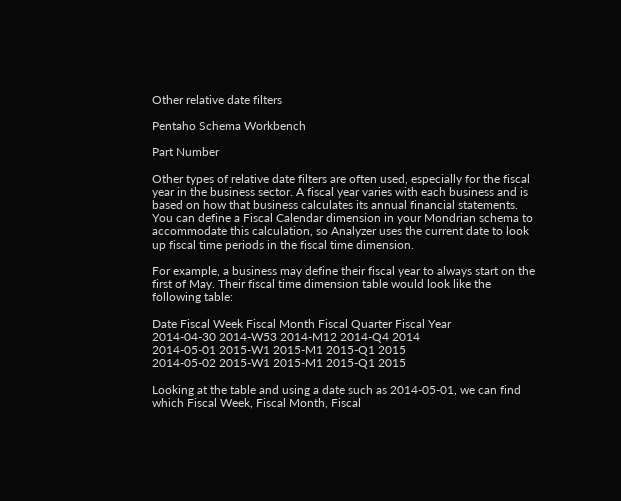Other relative date filters

Pentaho Schema Workbench

Part Number

Other types of relative date filters are often used, especially for the fiscal year in the business sector. A fiscal year varies with each business and is based on how that business calculates its annual financial statements. You can define a Fiscal Calendar dimension in your Mondrian schema to accommodate this calculation, so Analyzer uses the current date to look up fiscal time periods in the fiscal time dimension.

For example, a business may define their fiscal year to always start on the first of May. Their fiscal time dimension table would look like the following table:

Date Fiscal Week Fiscal Month Fiscal Quarter Fiscal Year
2014-04-30 2014-W53 2014-M12 2014-Q4 2014
2014-05-01 2015-W1 2015-M1 2015-Q1 2015
2014-05-02 2015-W1 2015-M1 2015-Q1 2015

Looking at the table and using a date such as 2014-05-01, we can find which Fiscal Week, Fiscal Month, Fiscal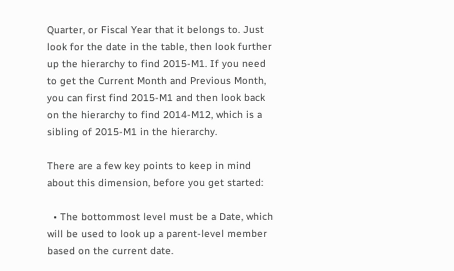Quarter, or Fiscal Year that it belongs to. Just look for the date in the table, then look further up the hierarchy to find 2015-M1. If you need to get the Current Month and Previous Month, you can first find 2015-M1 and then look back on the hierarchy to find 2014-M12, which is a sibling of 2015-M1 in the hierarchy.

There are a few key points to keep in mind about this dimension, before you get started:

  • The bottommost level must be a Date, which will be used to look up a parent-level member based on the current date.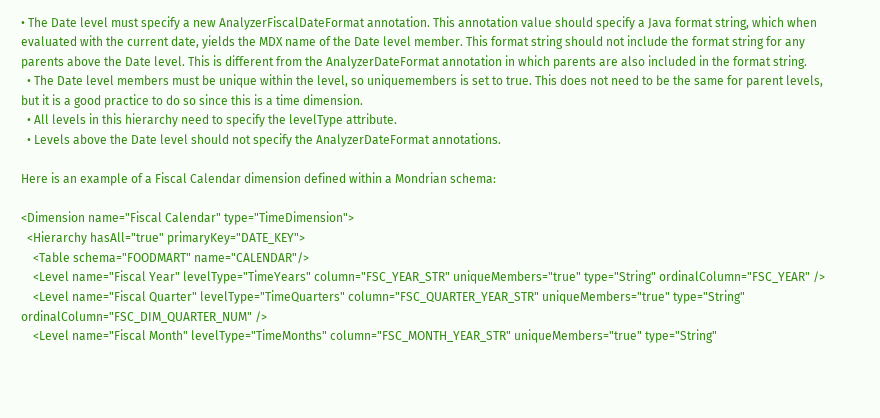• The Date level must specify a new AnalyzerFiscalDateFormat annotation. This annotation value should specify a Java format string, which when evaluated with the current date, yields the MDX name of the Date level member. This format string should not include the format string for any parents above the Date level. This is different from the AnalyzerDateFormat annotation in which parents are also included in the format string.
  • The Date level members must be unique within the level, so uniquemembers is set to true. This does not need to be the same for parent levels, but it is a good practice to do so since this is a time dimension.
  • All levels in this hierarchy need to specify the levelType attribute.
  • Levels above the Date level should not specify the AnalyzerDateFormat annotations.

Here is an example of a Fiscal Calendar dimension defined within a Mondrian schema:

<Dimension name="Fiscal Calendar" type="TimeDimension">
  <Hierarchy hasAll="true" primaryKey="DATE_KEY">
    <Table schema="FOODMART" name="CALENDAR"/>
    <Level name="Fiscal Year" levelType="TimeYears" column="FSC_YEAR_STR" uniqueMembers="true" type="String" ordinalColumn="FSC_YEAR" />
    <Level name="Fiscal Quarter" levelType="TimeQuarters" column="FSC_QUARTER_YEAR_STR" uniqueMembers="true" type="String" ordinalColumn="FSC_DIM_QUARTER_NUM" />
    <Level name="Fiscal Month" levelType="TimeMonths" column="FSC_MONTH_YEAR_STR" uniqueMembers="true" type="String"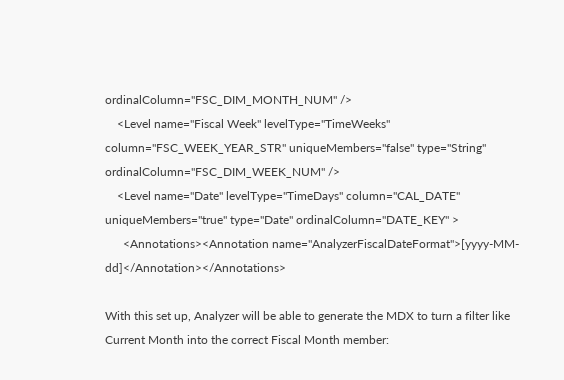ordinalColumn="FSC_DIM_MONTH_NUM" />
    <Level name="Fiscal Week" levelType="TimeWeeks" column="FSC_WEEK_YEAR_STR" uniqueMembers="false" type="String" ordinalColumn="FSC_DIM_WEEK_NUM" />
    <Level name="Date" levelType="TimeDays" column="CAL_DATE" uniqueMembers="true" type="Date" ordinalColumn="DATE_KEY" >
      <Annotations><Annotation name="AnalyzerFiscalDateFormat">[yyyy-MM-dd]</Annotation></Annotations>

With this set up, Analyzer will be able to generate the MDX to turn a filter like Current Month into the correct Fiscal Month member: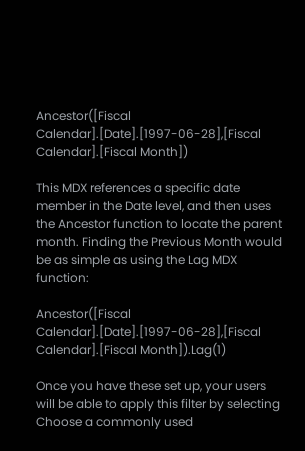Ancestor([Fiscal Calendar].[Date].[1997-06-28],[Fiscal Calendar].[Fiscal Month])

This MDX references a specific date member in the Date level, and then uses the Ancestor function to locate the parent month. Finding the Previous Month would be as simple as using the Lag MDX function:

Ancestor([Fiscal Calendar].[Date].[1997-06-28],[Fiscal Calendar].[Fiscal Month]).Lag(1)

Once you have these set up, your users will be able to apply this filter by selecting Choose a commonly used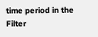time period in the Filter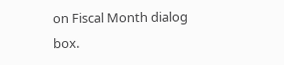on Fiscal Month dialog box.